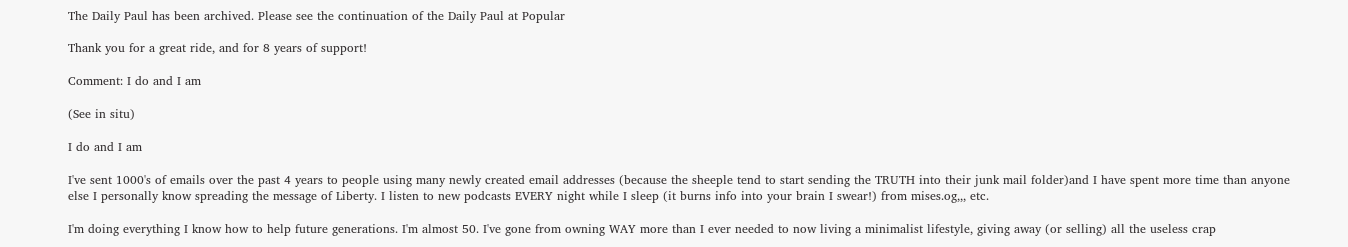The Daily Paul has been archived. Please see the continuation of the Daily Paul at Popular

Thank you for a great ride, and for 8 years of support!

Comment: I do and I am

(See in situ)

I do and I am

I've sent 1000's of emails over the past 4 years to people using many newly created email addresses (because the sheeple tend to start sending the TRUTH into their junk mail folder)and I have spent more time than anyone else I personally know spreading the message of Liberty. I listen to new podcasts EVERY night while I sleep (it burns info into your brain I swear!) from mises.og,,, etc.

I'm doing everything I know how to help future generations. I'm almost 50. I've gone from owning WAY more than I ever needed to now living a minimalist lifestyle, giving away (or selling) all the useless crap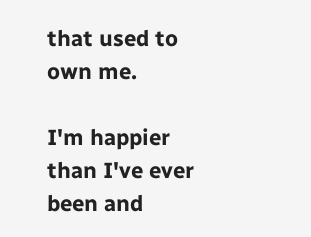that used to own me.

I'm happier than I've ever been and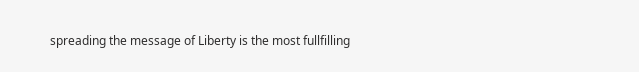spreading the message of Liberty is the most fullfilling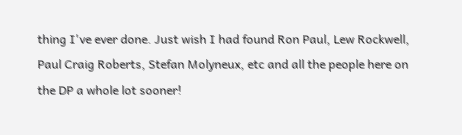thing I've ever done. Just wish I had found Ron Paul, Lew Rockwell, Paul Craig Roberts, Stefan Molyneux, etc and all the people here on the DP a whole lot sooner!